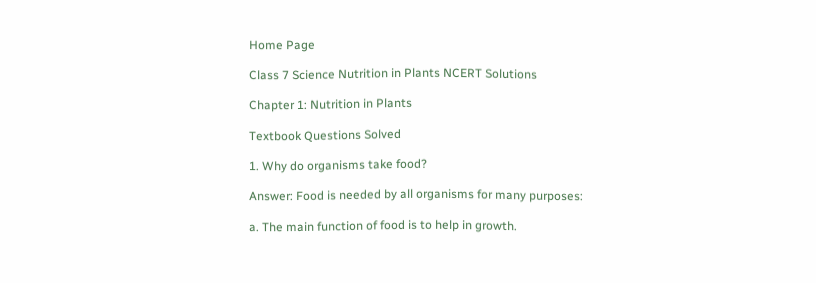Home Page

Class 7 Science Nutrition in Plants NCERT Solutions

Chapter 1: Nutrition in Plants

Textbook Questions Solved

1. Why do organisms take food?

Answer: Food is needed by all organisms for many purposes:

a. The main function of food is to help in growth.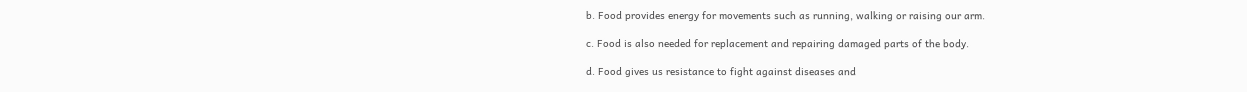b. Food provides energy for movements such as running, walking or raising our arm.

c. Food is also needed for replacement and repairing damaged parts of the body.

d. Food gives us resistance to fight against diseases and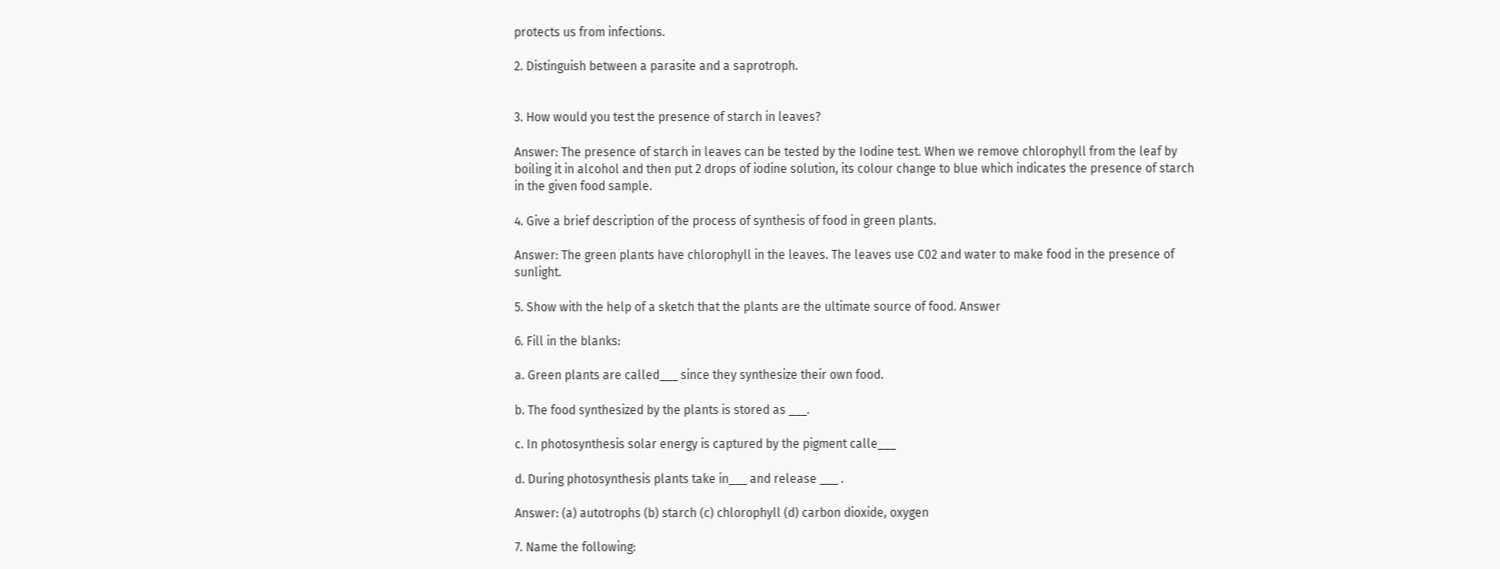protects us from infections.

2. Distinguish between a parasite and a saprotroph.


3. How would you test the presence of starch in leaves?

Answer: The presence of starch in leaves can be tested by the Iodine test. When we remove chlorophyll from the leaf by boiling it in alcohol and then put 2 drops of iodine solution, its colour change to blue which indicates the presence of starch in the given food sample.

4. Give a brief description of the process of synthesis of food in green plants.

Answer: The green plants have chlorophyll in the leaves. The leaves use C02 and water to make food in the presence of sunlight.

5. Show with the help of a sketch that the plants are the ultimate source of food. Answer

6. Fill in the blanks:

a. Green plants are called___ since they synthesize their own food.

b. The food synthesized by the plants is stored as ___.

c. In photosynthesis solar energy is captured by the pigment calle___

d. During photosynthesis plants take in___ and release ___ .

Answer: (a) autotrophs (b) starch (c) chlorophyll (d) carbon dioxide, oxygen

7. Name the following: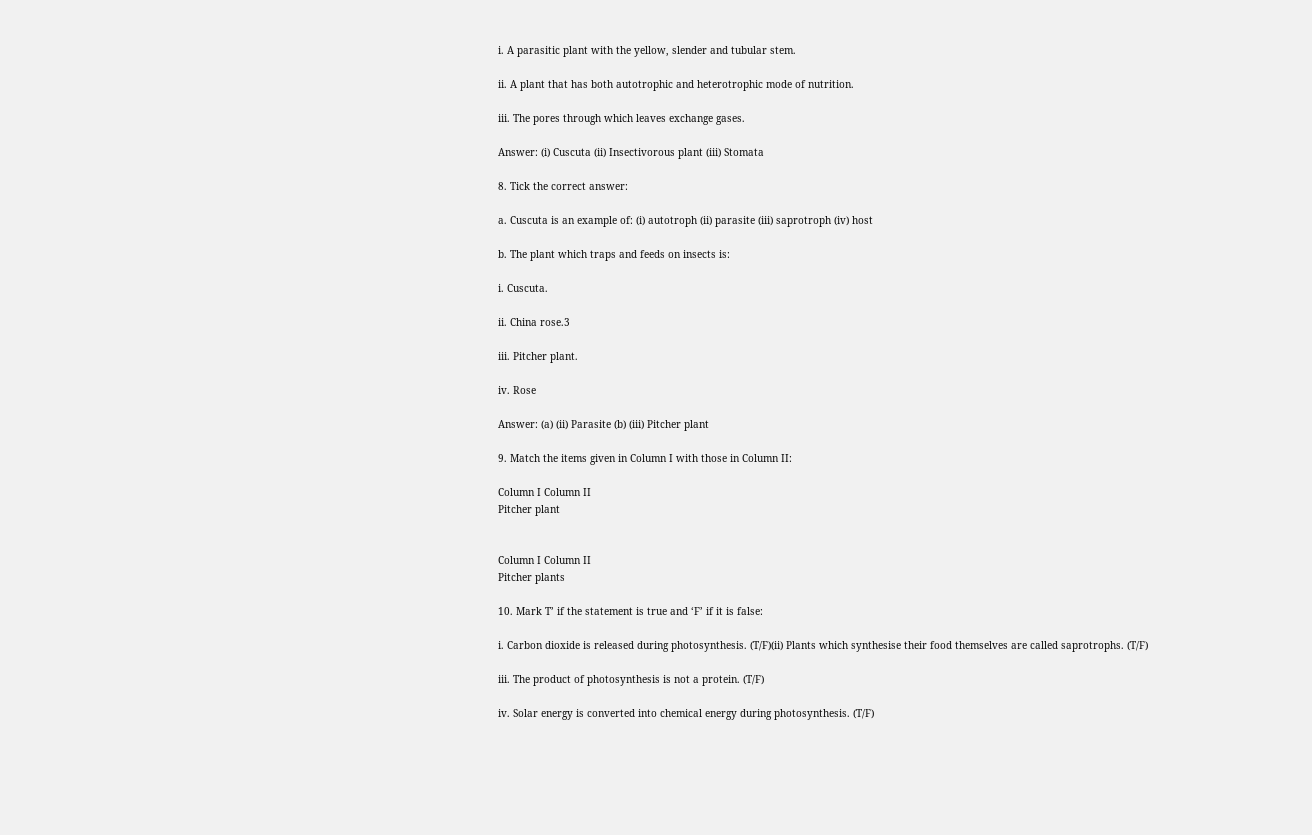i. A parasitic plant with the yellow, slender and tubular stem.

ii. A plant that has both autotrophic and heterotrophic mode of nutrition.

iii. The pores through which leaves exchange gases.

Answer: (i) Cuscuta (ii) Insectivorous plant (iii) Stomata

8. Tick the correct answer:

a. Cuscuta is an example of: (i) autotroph (ii) parasite (iii) saprotroph (iv) host

b. The plant which traps and feeds on insects is:

i. Cuscuta.

ii. China rose.3

iii. Pitcher plant.

iv. Rose

Answer: (a) (ii) Parasite (b) (iii) Pitcher plant

9. Match the items given in Column I with those in Column II:

Column I Column II
Pitcher plant


Column I Column II
Pitcher plants

10. Mark T’ if the statement is true and ‘F’ if it is false:

i. Carbon dioxide is released during photosynthesis. (T/F)(ii) Plants which synthesise their food themselves are called saprotrophs. (T/F)

iii. The product of photosynthesis is not a protein. (T/F)

iv. Solar energy is converted into chemical energy during photosynthesis. (T/F)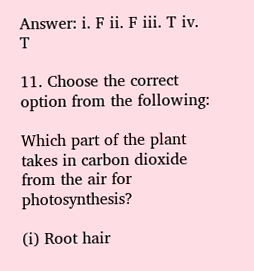Answer: i. F ii. F iii. T iv. T

11. Choose the correct option from the following:

Which part of the plant takes in carbon dioxide from the air for photosynthesis?

(i) Root hair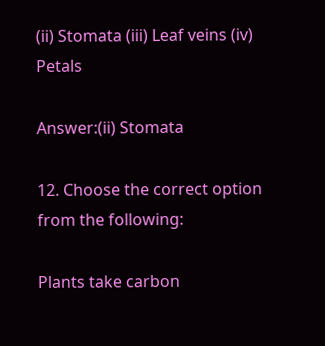(ii) Stomata (iii) Leaf veins (iv) Petals

Answer:(ii) Stomata

12. Choose the correct option from the following:

Plants take carbon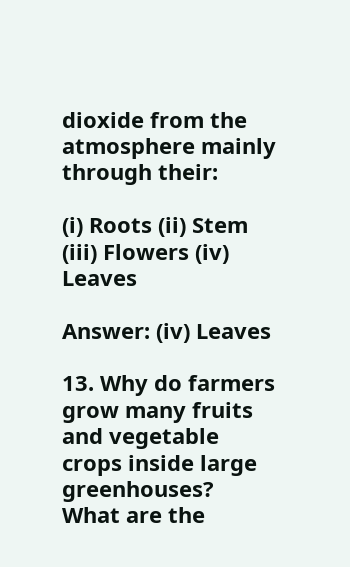dioxide from the atmosphere mainly through their:

(i) Roots (ii) Stem (iii) Flowers (iv) Leaves

Answer: (iv) Leaves

13. Why do farmers grow many fruits and vegetable crops inside large greenhouses? What are the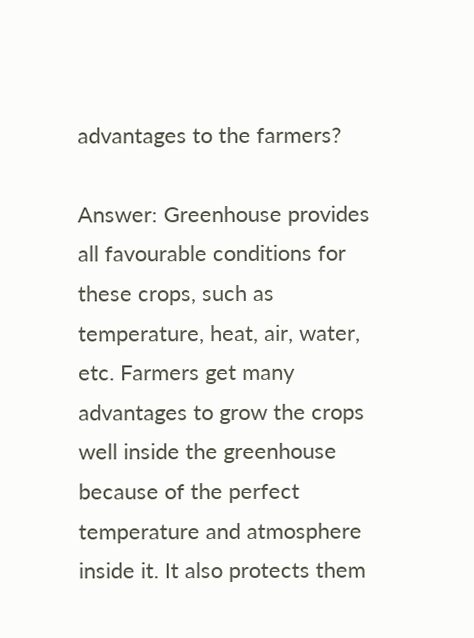advantages to the farmers?

Answer: Greenhouse provides all favourable conditions for these crops, such as temperature, heat, air, water, etc. Farmers get many advantages to grow the crops well inside the greenhouse because of the perfect temperature and atmosphere inside it. It also protects them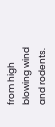from high blowing wind and rodents.